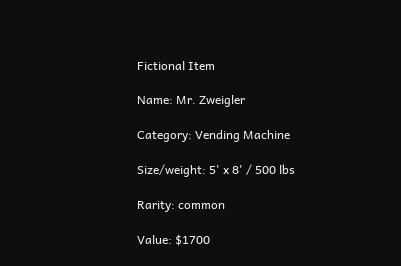Fictional Item

Name: Mr. Zweigler

Category: Vending Machine

Size/weight: 5' x 8' / 500 lbs

Rarity: common

Value: $1700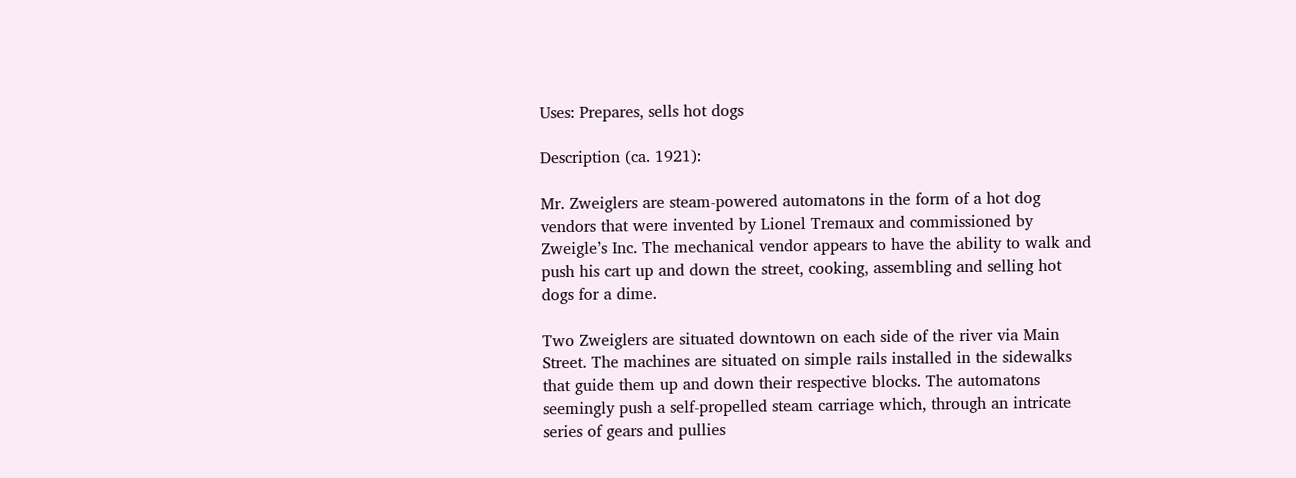Uses: Prepares, sells hot dogs

Description (ca. 1921):

Mr. Zweiglers are steam-powered automatons in the form of a hot dog vendors that were invented by Lionel Tremaux and commissioned by Zweigle’s Inc. The mechanical vendor appears to have the ability to walk and push his cart up and down the street, cooking, assembling and selling hot dogs for a dime.

Two Zweiglers are situated downtown on each side of the river via Main Street. The machines are situated on simple rails installed in the sidewalks that guide them up and down their respective blocks. The automatons seemingly push a self-propelled steam carriage which, through an intricate series of gears and pullies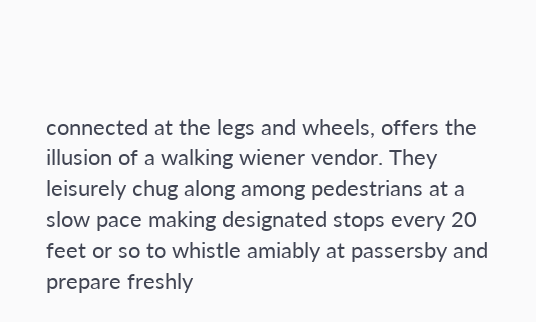connected at the legs and wheels, offers the illusion of a walking wiener vendor. They leisurely chug along among pedestrians at a slow pace making designated stops every 20 feet or so to whistle amiably at passersby and prepare freshly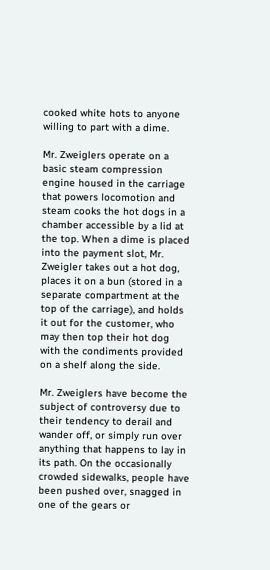cooked white hots to anyone willing to part with a dime.

Mr. Zweiglers operate on a basic steam compression engine housed in the carriage that powers locomotion and steam cooks the hot dogs in a chamber accessible by a lid at the top. When a dime is placed into the payment slot, Mr. Zweigler takes out a hot dog, places it on a bun (stored in a separate compartment at the top of the carriage), and holds it out for the customer, who may then top their hot dog with the condiments provided on a shelf along the side.

Mr. Zweiglers have become the subject of controversy due to their tendency to derail and wander off, or simply run over anything that happens to lay in its path. On the occasionally crowded sidewalks, people have been pushed over, snagged in one of the gears or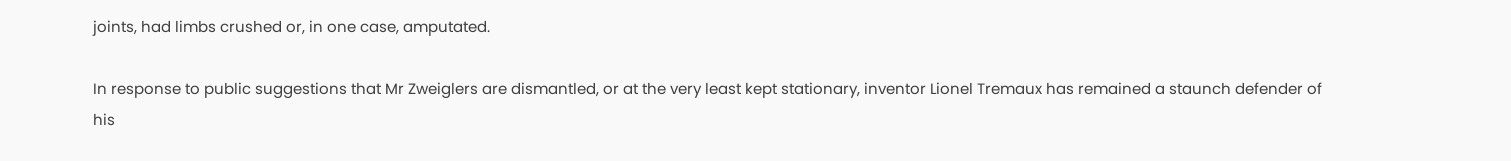joints, had limbs crushed or, in one case, amputated.

In response to public suggestions that Mr Zweiglers are dismantled, or at the very least kept stationary, inventor Lionel Tremaux has remained a staunch defender of his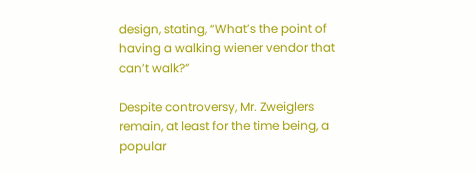design, stating, “What’s the point of having a walking wiener vendor that can’t walk?”

Despite controversy, Mr. Zweiglers remain, at least for the time being, a popular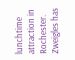lunchtime attraction in Rochester. Zweigles has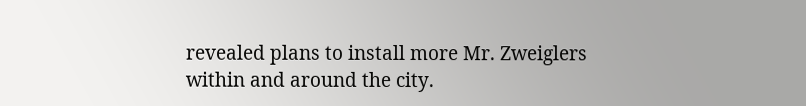revealed plans to install more Mr. Zweiglers within and around the city.